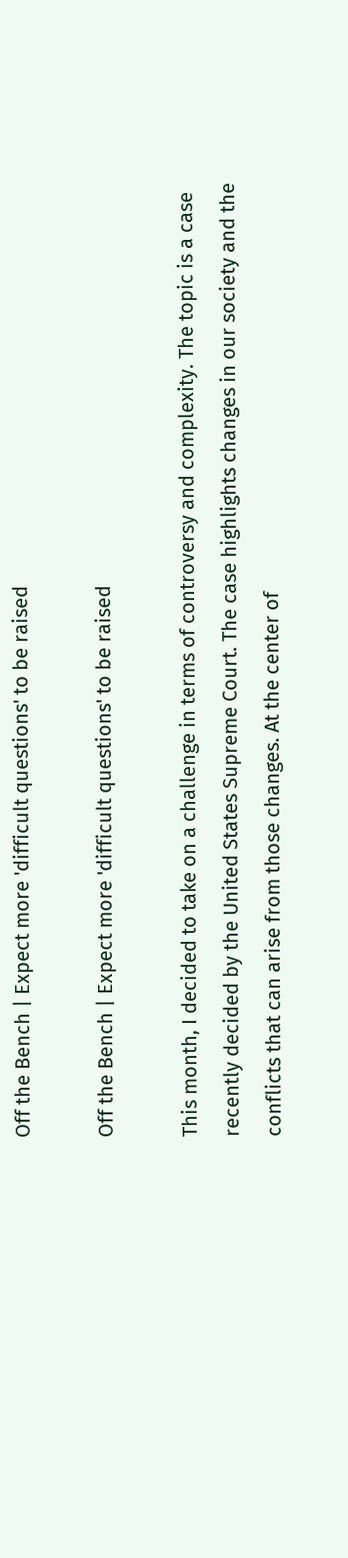Off the Bench | Expect more 'difficult questions' to be raised

Off the Bench | Expect more 'difficult questions' to be raised

This month, I decided to take on a challenge in terms of controversy and complexity. The topic is a case recently decided by the United States Supreme Court. The case highlights changes in our society and the conflicts that can arise from those changes. At the center of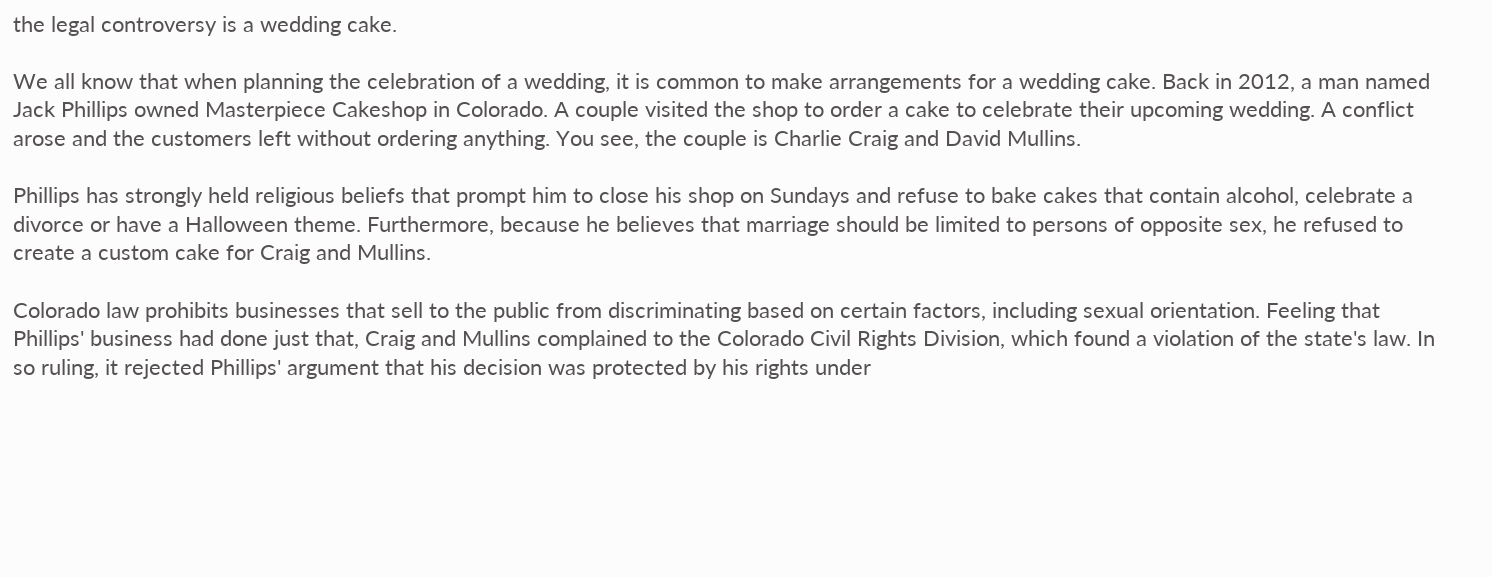the legal controversy is a wedding cake.

We all know that when planning the celebration of a wedding, it is common to make arrangements for a wedding cake. Back in 2012, a man named Jack Phillips owned Masterpiece Cakeshop in Colorado. A couple visited the shop to order a cake to celebrate their upcoming wedding. A conflict arose and the customers left without ordering anything. You see, the couple is Charlie Craig and David Mullins.

Phillips has strongly held religious beliefs that prompt him to close his shop on Sundays and refuse to bake cakes that contain alcohol, celebrate a divorce or have a Halloween theme. Furthermore, because he believes that marriage should be limited to persons of opposite sex, he refused to create a custom cake for Craig and Mullins.

Colorado law prohibits businesses that sell to the public from discriminating based on certain factors, including sexual orientation. Feeling that Phillips' business had done just that, Craig and Mullins complained to the Colorado Civil Rights Division, which found a violation of the state's law. In so ruling, it rejected Phillips' argument that his decision was protected by his rights under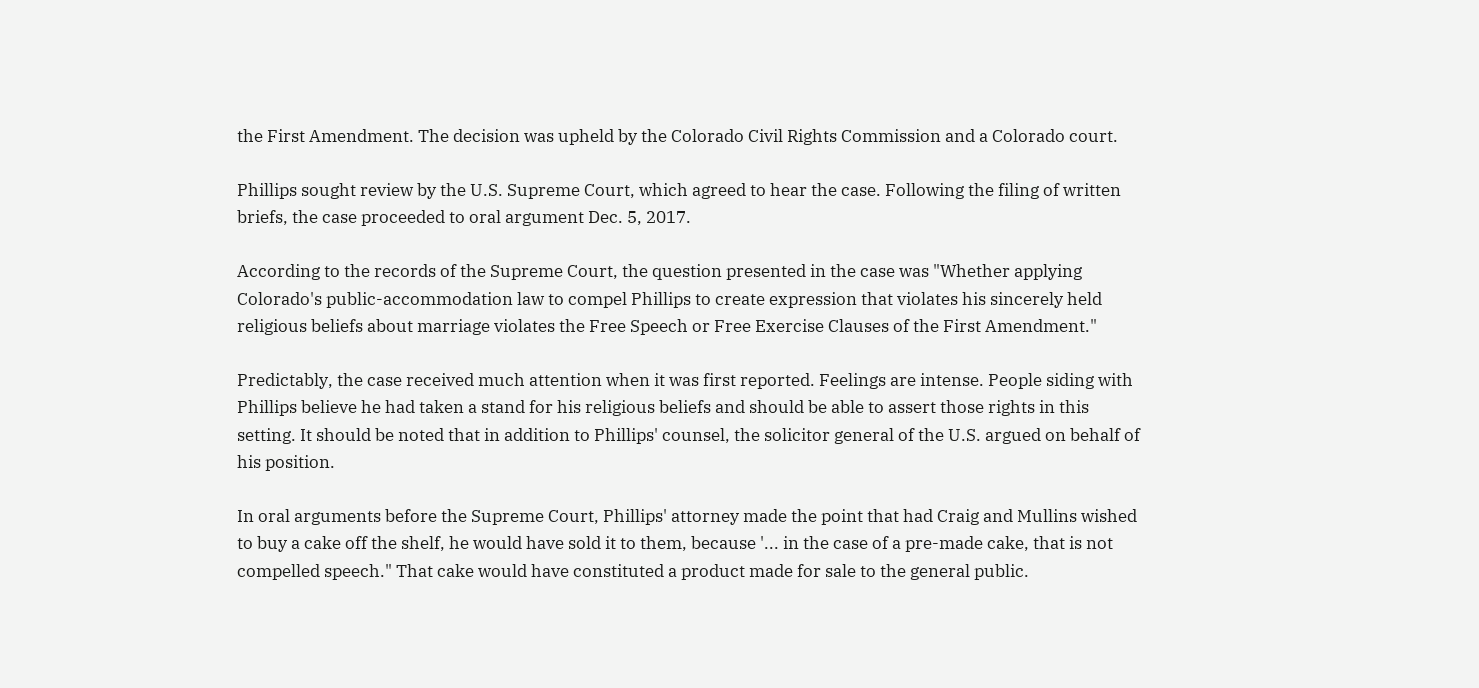the First Amendment. The decision was upheld by the Colorado Civil Rights Commission and a Colorado court.

Phillips sought review by the U.S. Supreme Court, which agreed to hear the case. Following the filing of written briefs, the case proceeded to oral argument Dec. 5, 2017.

According to the records of the Supreme Court, the question presented in the case was "Whether applying Colorado's public-accommodation law to compel Phillips to create expression that violates his sincerely held religious beliefs about marriage violates the Free Speech or Free Exercise Clauses of the First Amendment."

Predictably, the case received much attention when it was first reported. Feelings are intense. People siding with Phillips believe he had taken a stand for his religious beliefs and should be able to assert those rights in this setting. It should be noted that in addition to Phillips' counsel, the solicitor general of the U.S. argued on behalf of his position.

In oral arguments before the Supreme Court, Phillips' attorney made the point that had Craig and Mullins wished to buy a cake off the shelf, he would have sold it to them, because '... in the case of a pre-made cake, that is not compelled speech." That cake would have constituted a product made for sale to the general public.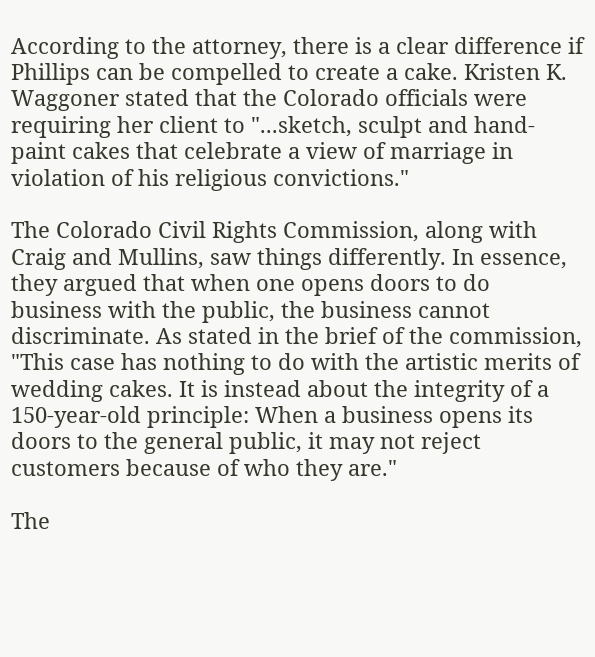According to the attorney, there is a clear difference if Phillips can be compelled to create a cake. Kristen K. Waggoner stated that the Colorado officials were requiring her client to "...sketch, sculpt and hand-paint cakes that celebrate a view of marriage in violation of his religious convictions."

The Colorado Civil Rights Commission, along with Craig and Mullins, saw things differently. In essence, they argued that when one opens doors to do business with the public, the business cannot discriminate. As stated in the brief of the commission, "This case has nothing to do with the artistic merits of wedding cakes. It is instead about the integrity of a 150-year-old principle: When a business opens its doors to the general public, it may not reject customers because of who they are."

The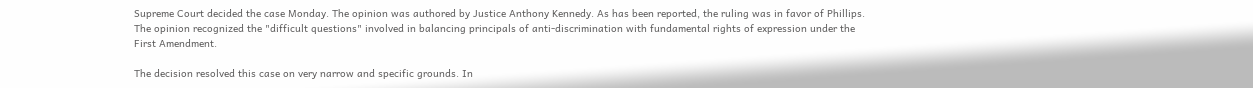Supreme Court decided the case Monday. The opinion was authored by Justice Anthony Kennedy. As has been reported, the ruling was in favor of Phillips. The opinion recognized the "difficult questions" involved in balancing principals of anti-discrimination with fundamental rights of expression under the First Amendment.

The decision resolved this case on very narrow and specific grounds. In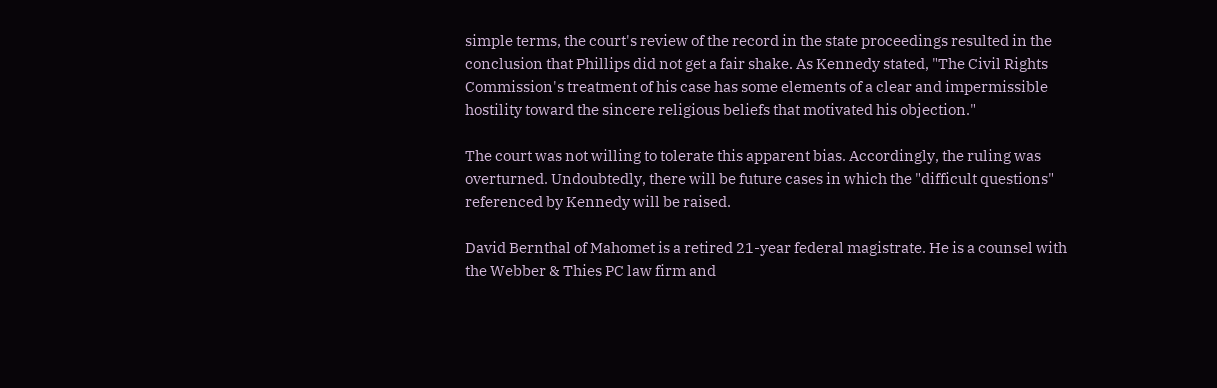simple terms, the court's review of the record in the state proceedings resulted in the conclusion that Phillips did not get a fair shake. As Kennedy stated, "The Civil Rights Commission's treatment of his case has some elements of a clear and impermissible hostility toward the sincere religious beliefs that motivated his objection."

The court was not willing to tolerate this apparent bias. Accordingly, the ruling was overturned. Undoubtedly, there will be future cases in which the "difficult questions" referenced by Kennedy will be raised.

David Bernthal of Mahomet is a retired 21-year federal magistrate. He is a counsel with the Webber & Thies PC law firm and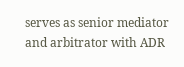serves as senior mediator and arbitrator with ADR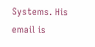Systems. His email is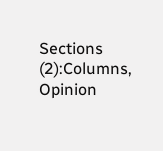Sections (2):Columns, Opinion